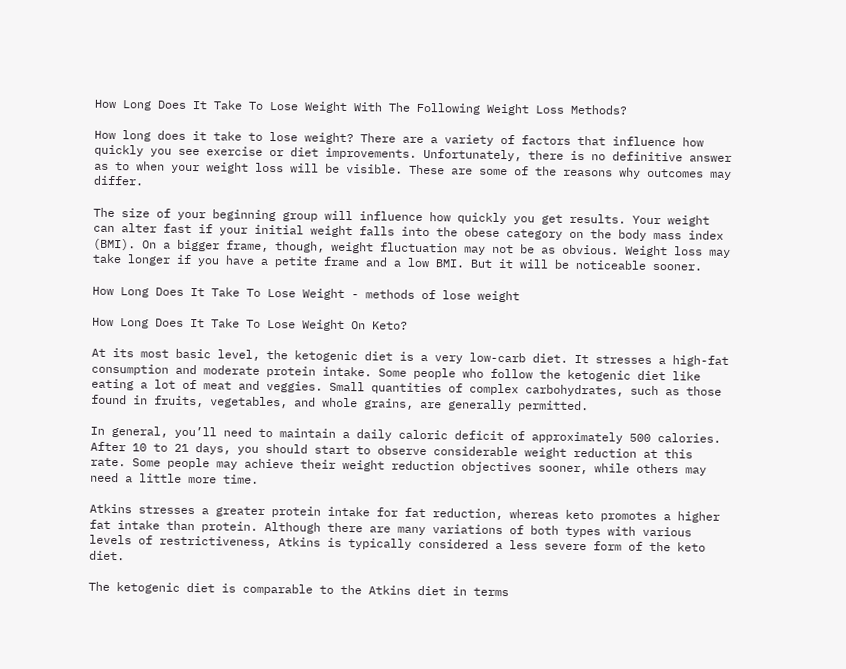How Long Does It Take To Lose Weight With The Following Weight Loss Methods?

How long does it take to lose weight? There are a variety of factors that influence how quickly you see exercise or diet improvements. Unfortunately, there is no definitive answer as to when your weight loss will be visible. These are some of the reasons why outcomes may differ.

The size of your beginning group will influence how quickly you get results. Your weight can alter fast if your initial weight falls into the obese category on the body mass index (BMI). On a bigger frame, though, weight fluctuation may not be as obvious. Weight loss may take longer if you have a petite frame and a low BMI. But it will be noticeable sooner.

How Long Does It Take To Lose Weight - methods of lose weight

How Long Does It Take To Lose Weight On Keto?

At its most basic level, the ketogenic diet is a very low-carb diet. It stresses a high-fat consumption and moderate protein intake. Some people who follow the ketogenic diet like eating a lot of meat and veggies. Small quantities of complex carbohydrates, such as those found in fruits, vegetables, and whole grains, are generally permitted.

In general, you’ll need to maintain a daily caloric deficit of approximately 500 calories. After 10 to 21 days, you should start to observe considerable weight reduction at this rate. Some people may achieve their weight reduction objectives sooner, while others may need a little more time.

Atkins stresses a greater protein intake for fat reduction, whereas keto promotes a higher fat intake than protein. Although there are many variations of both types with various levels of restrictiveness, Atkins is typically considered a less severe form of the keto diet.

The ketogenic diet is comparable to the Atkins diet in terms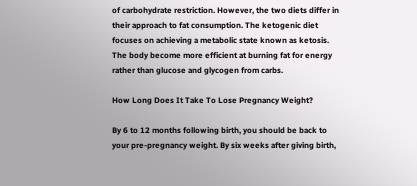of carbohydrate restriction. However, the two diets differ in their approach to fat consumption. The ketogenic diet focuses on achieving a metabolic state known as ketosis. The body become more efficient at burning fat for energy rather than glucose and glycogen from carbs.

How Long Does It Take To Lose Pregnancy Weight?

By 6 to 12 months following birth, you should be back to your pre-pregnancy weight. By six weeks after giving birth,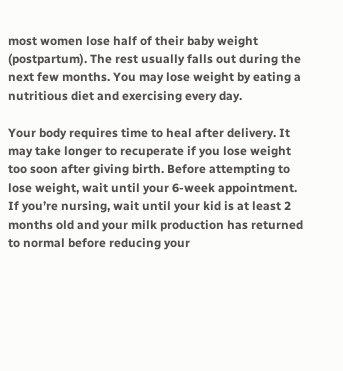most women lose half of their baby weight (postpartum). The rest usually falls out during the next few months. You may lose weight by eating a nutritious diet and exercising every day.

Your body requires time to heal after delivery. It may take longer to recuperate if you lose weight too soon after giving birth. Before attempting to lose weight, wait until your 6-week appointment. If you’re nursing, wait until your kid is at least 2 months old and your milk production has returned to normal before reducing your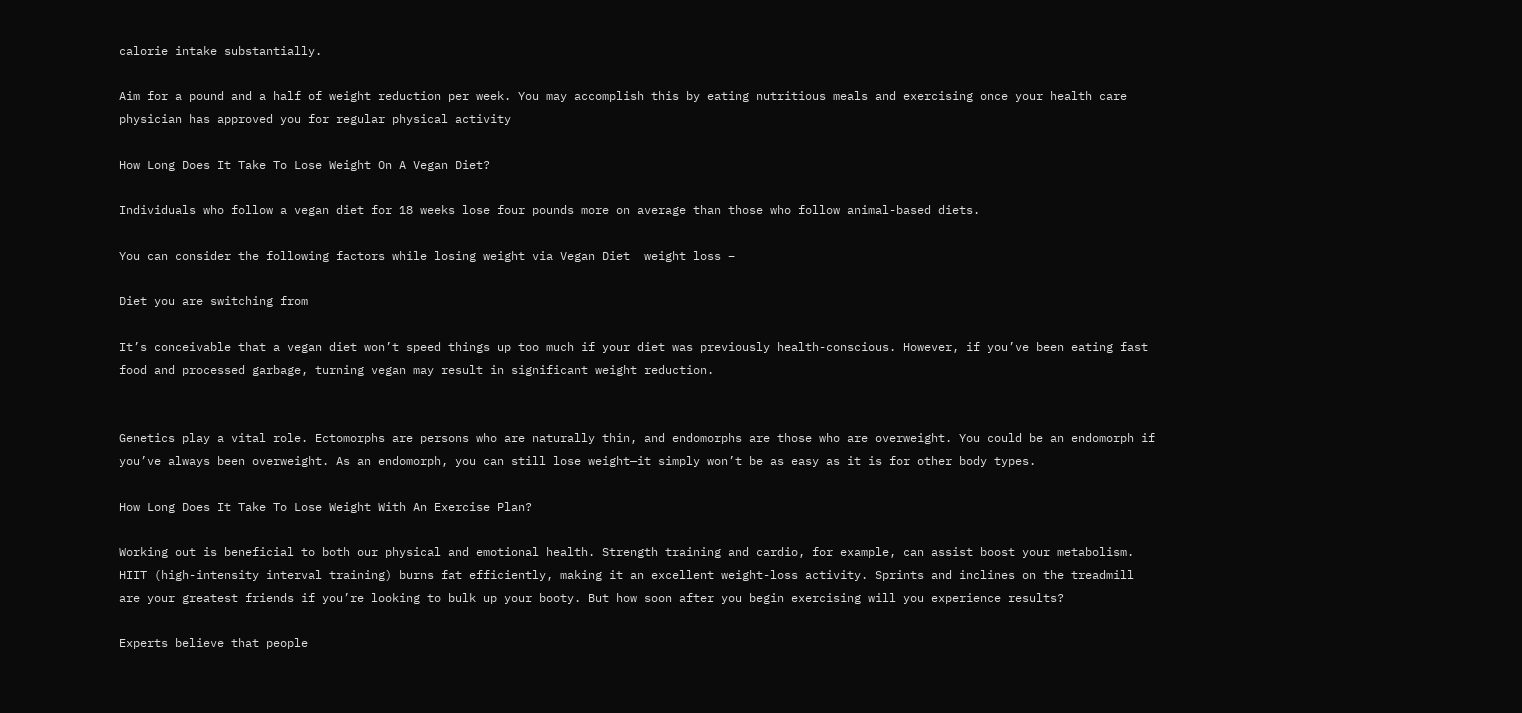calorie intake substantially.

Aim for a pound and a half of weight reduction per week. You may accomplish this by eating nutritious meals and exercising once your health care physician has approved you for regular physical activity

How Long Does It Take To Lose Weight On A Vegan Diet?

Individuals who follow a vegan diet for 18 weeks lose four pounds more on average than those who follow animal-based diets.

You can consider the following factors while losing weight via Vegan Diet  weight loss –

Diet you are switching from

It’s conceivable that a vegan diet won’t speed things up too much if your diet was previously health-conscious. However, if you’ve been eating fast food and processed garbage, turning vegan may result in significant weight reduction.


Genetics play a vital role. Ectomorphs are persons who are naturally thin, and endomorphs are those who are overweight. You could be an endomorph if you’ve always been overweight. As an endomorph, you can still lose weight—it simply won’t be as easy as it is for other body types.

How Long Does It Take To Lose Weight With An Exercise Plan?

Working out is beneficial to both our physical and emotional health. Strength training and cardio, for example, can assist boost your metabolism. HIIT (high-intensity interval training) burns fat efficiently, making it an excellent weight-loss activity. Sprints and inclines on the treadmill are your greatest friends if you’re looking to bulk up your booty. But how soon after you begin exercising will you experience results?

Experts believe that people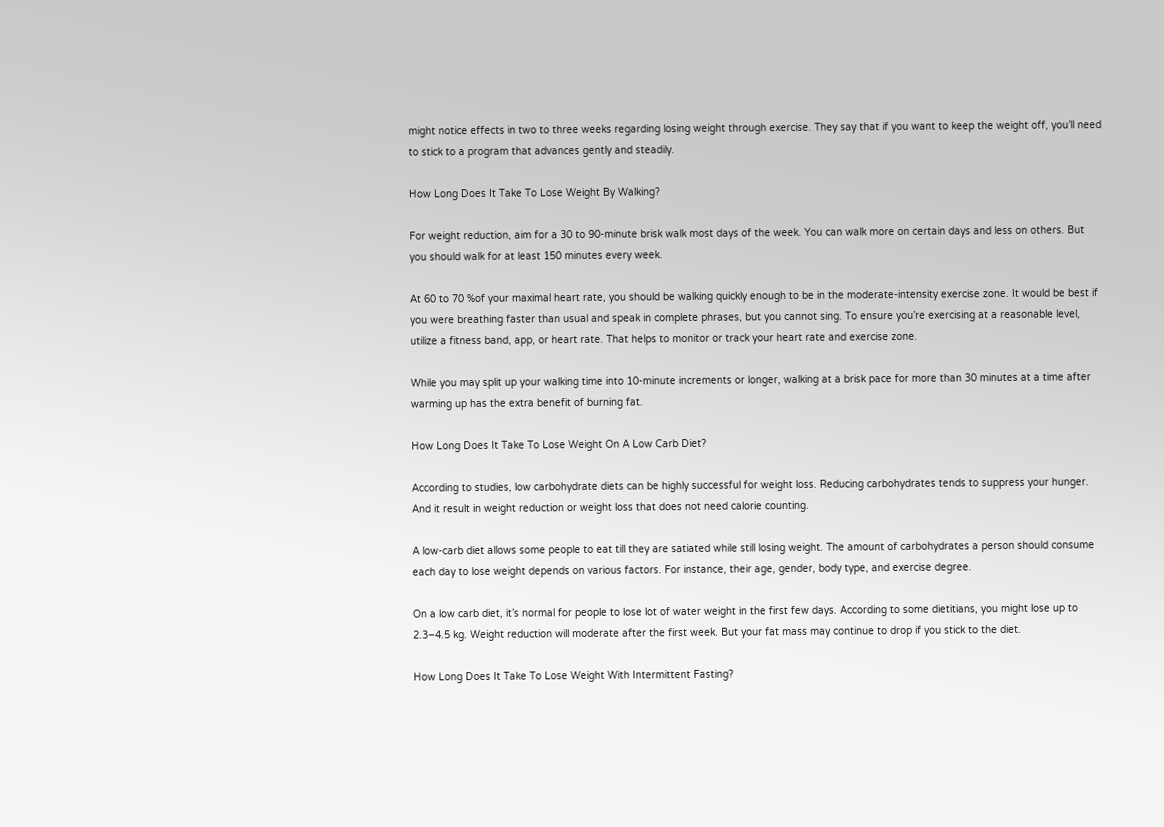might notice effects in two to three weeks regarding losing weight through exercise. They say that if you want to keep the weight off, you’ll need to stick to a program that advances gently and steadily.

How Long Does It Take To Lose Weight By Walking?

For weight reduction, aim for a 30 to 90-minute brisk walk most days of the week. You can walk more on certain days and less on others. But you should walk for at least 150 minutes every week.

At 60 to 70 %of your maximal heart rate, you should be walking quickly enough to be in the moderate-intensity exercise zone. It would be best if you were breathing faster than usual and speak in complete phrases, but you cannot sing. To ensure you’re exercising at a reasonable level, utilize a fitness band, app, or heart rate. That helps to monitor or track your heart rate and exercise zone.

While you may split up your walking time into 10-minute increments or longer, walking at a brisk pace for more than 30 minutes at a time after warming up has the extra benefit of burning fat.

How Long Does It Take To Lose Weight On A Low Carb Diet?

According to studies, low carbohydrate diets can be highly successful for weight loss. Reducing carbohydrates tends to suppress your hunger. And it result in weight reduction or weight loss that does not need calorie counting.

A low-carb diet allows some people to eat till they are satiated while still losing weight. The amount of carbohydrates a person should consume each day to lose weight depends on various factors. For instance, their age, gender, body type, and exercise degree.

On a low carb diet, it’s normal for people to lose lot of water weight in the first few days. According to some dietitians, you might lose up to 2.3–4.5 kg. Weight reduction will moderate after the first week. But your fat mass may continue to drop if you stick to the diet.

How Long Does It Take To Lose Weight With Intermittent Fasting?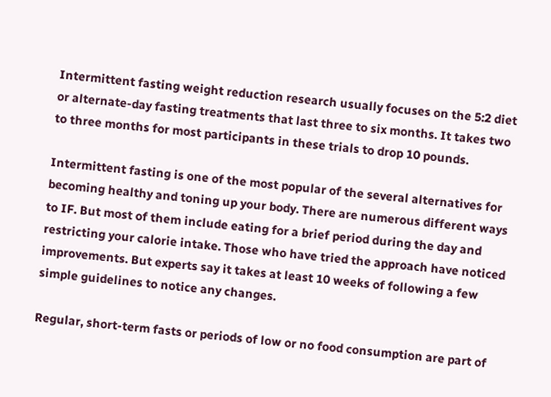Intermittent fasting weight reduction research usually focuses on the 5:2 diet or alternate-day fasting treatments that last three to six months. It takes two to three months for most participants in these trials to drop 10 pounds.

Intermittent fasting is one of the most popular of the several alternatives for becoming healthy and toning up your body. There are numerous different ways to IF. But most of them include eating for a brief period during the day and restricting your calorie intake. Those who have tried the approach have noticed improvements. But experts say it takes at least 10 weeks of following a few simple guidelines to notice any changes.

Regular, short-term fasts or periods of low or no food consumption are part of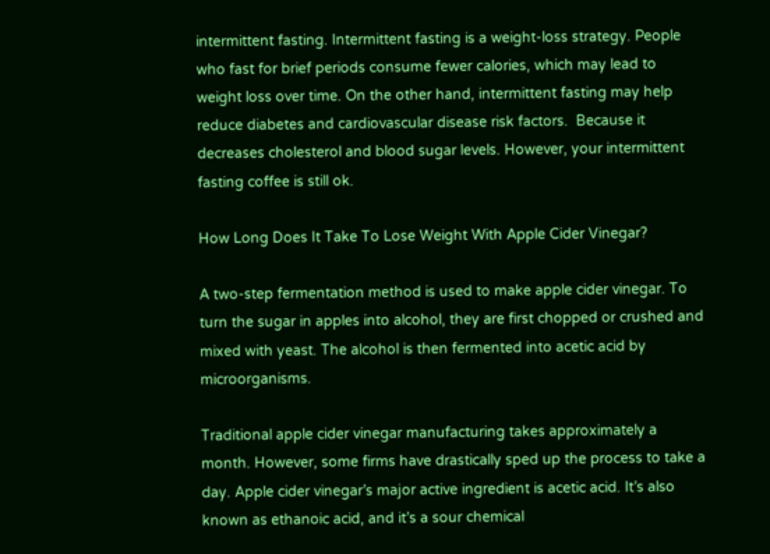intermittent fasting. Intermittent fasting is a weight-loss strategy. People who fast for brief periods consume fewer calories, which may lead to weight loss over time. On the other hand, intermittent fasting may help reduce diabetes and cardiovascular disease risk factors.  Because it decreases cholesterol and blood sugar levels. However, your intermittent fasting coffee is still ok.

How Long Does It Take To Lose Weight With Apple Cider Vinegar?

A two-step fermentation method is used to make apple cider vinegar. To turn the sugar in apples into alcohol, they are first chopped or crushed and mixed with yeast. The alcohol is then fermented into acetic acid by microorganisms.

Traditional apple cider vinegar manufacturing takes approximately a month. However, some firms have drastically sped up the process to take a day. Apple cider vinegar’s major active ingredient is acetic acid. It’s also known as ethanoic acid, and it’s a sour chemical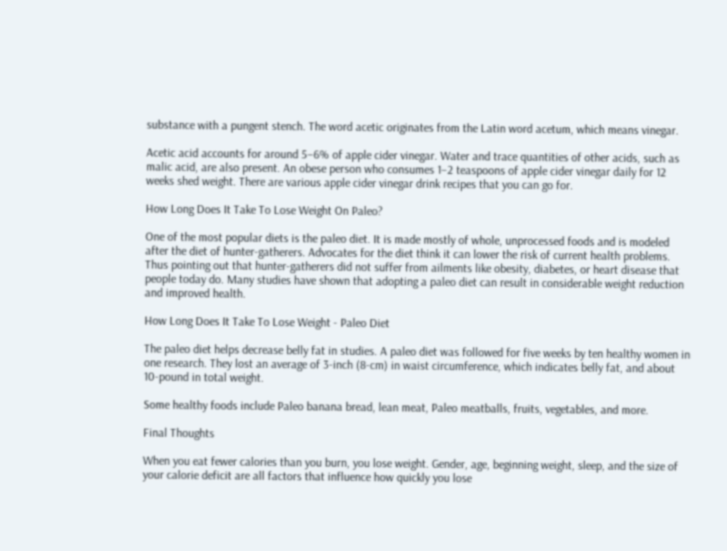substance with a pungent stench. The word acetic originates from the Latin word acetum, which means vinegar.

Acetic acid accounts for around 5–6% of apple cider vinegar. Water and trace quantities of other acids, such as malic acid, are also present. An obese person who consumes 1–2 teaspoons of apple cider vinegar daily for 12 weeks shed weight. There are various apple cider vinegar drink recipes that you can go for.

How Long Does It Take To Lose Weight On Paleo?

One of the most popular diets is the paleo diet. It is made mostly of whole, unprocessed foods and is modeled after the diet of hunter-gatherers. Advocates for the diet think it can lower the risk of current health problems. Thus pointing out that hunter-gatherers did not suffer from ailments like obesity, diabetes, or heart disease that people today do. Many studies have shown that adopting a paleo diet can result in considerable weight reduction and improved health.

How Long Does It Take To Lose Weight - Paleo Diet

The paleo diet helps decrease belly fat in studies. A paleo diet was followed for five weeks by ten healthy women in one research. They lost an average of 3-inch (8-cm) in waist circumference, which indicates belly fat, and about 10-pound in total weight.

Some healthy foods include Paleo banana bread, lean meat, Paleo meatballs, fruits, vegetables, and more.

Final Thoughts

When you eat fewer calories than you burn, you lose weight. Gender, age, beginning weight, sleep, and the size of your calorie deficit are all factors that influence how quickly you lose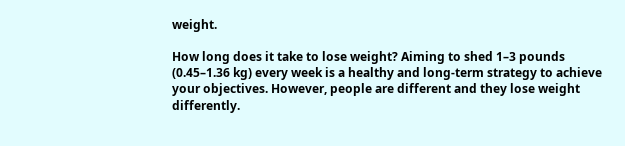weight.

How long does it take to lose weight? Aiming to shed 1–3 pounds (0.45–1.36 kg) every week is a healthy and long-term strategy to achieve your objectives. However, people are different and they lose weight differently.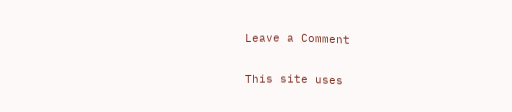Leave a Comment

This site uses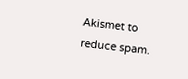Akismet to reduce spam.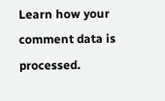Learn how your comment data is processed.